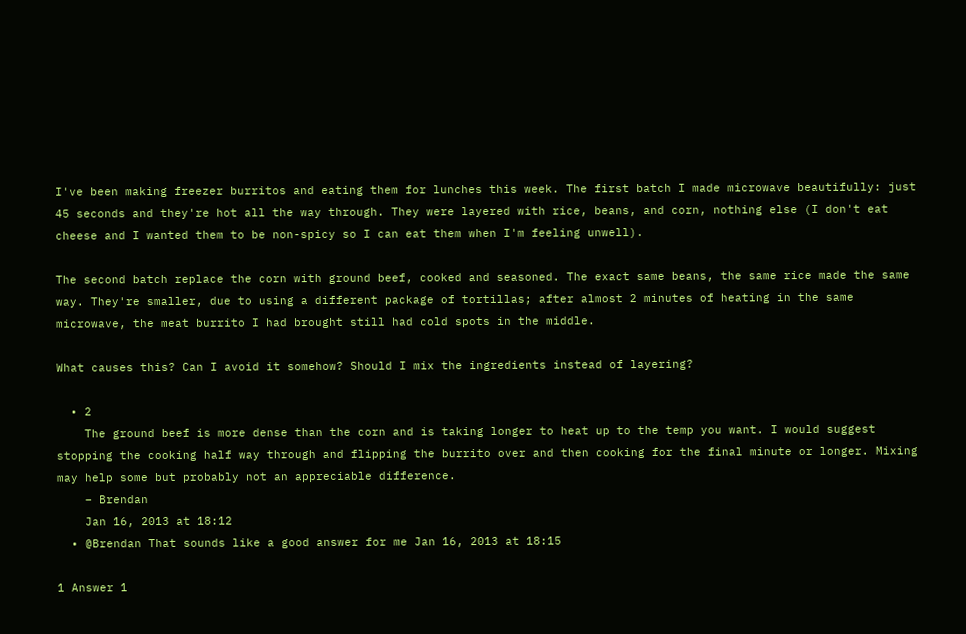I've been making freezer burritos and eating them for lunches this week. The first batch I made microwave beautifully: just 45 seconds and they're hot all the way through. They were layered with rice, beans, and corn, nothing else (I don't eat cheese and I wanted them to be non-spicy so I can eat them when I'm feeling unwell).

The second batch replace the corn with ground beef, cooked and seasoned. The exact same beans, the same rice made the same way. They're smaller, due to using a different package of tortillas; after almost 2 minutes of heating in the same microwave, the meat burrito I had brought still had cold spots in the middle.

What causes this? Can I avoid it somehow? Should I mix the ingredients instead of layering?

  • 2
    The ground beef is more dense than the corn and is taking longer to heat up to the temp you want. I would suggest stopping the cooking half way through and flipping the burrito over and then cooking for the final minute or longer. Mixing may help some but probably not an appreciable difference.
    – Brendan
    Jan 16, 2013 at 18:12
  • @Brendan That sounds like a good answer for me Jan 16, 2013 at 18:15

1 Answer 1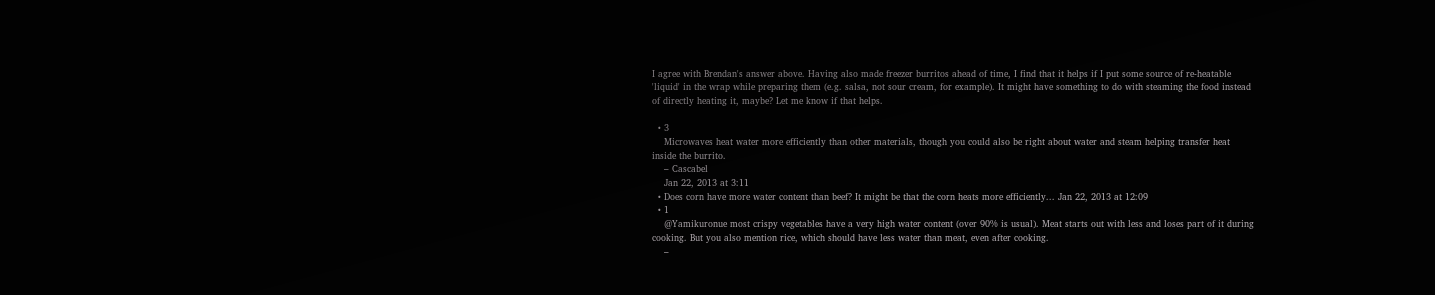I agree with Brendan's answer above. Having also made freezer burritos ahead of time, I find that it helps if I put some source of re-heatable 'liquid' in the wrap while preparing them (e.g. salsa, not sour cream, for example). It might have something to do with steaming the food instead of directly heating it, maybe? Let me know if that helps.

  • 3
    Microwaves heat water more efficiently than other materials, though you could also be right about water and steam helping transfer heat inside the burrito.
    – Cascabel
    Jan 22, 2013 at 3:11
  • Does corn have more water content than beef? It might be that the corn heats more efficiently... Jan 22, 2013 at 12:09
  • 1
    @Yamikuronue most crispy vegetables have a very high water content (over 90% is usual). Meat starts out with less and loses part of it during cooking. But you also mention rice, which should have less water than meat, even after cooking.
    –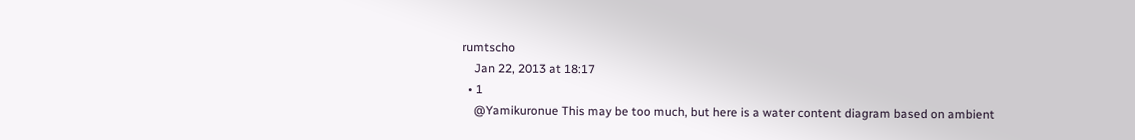rumtscho
    Jan 22, 2013 at 18:17
  • 1
    @Yamikuronue This may be too much, but here is a water content diagram based on ambient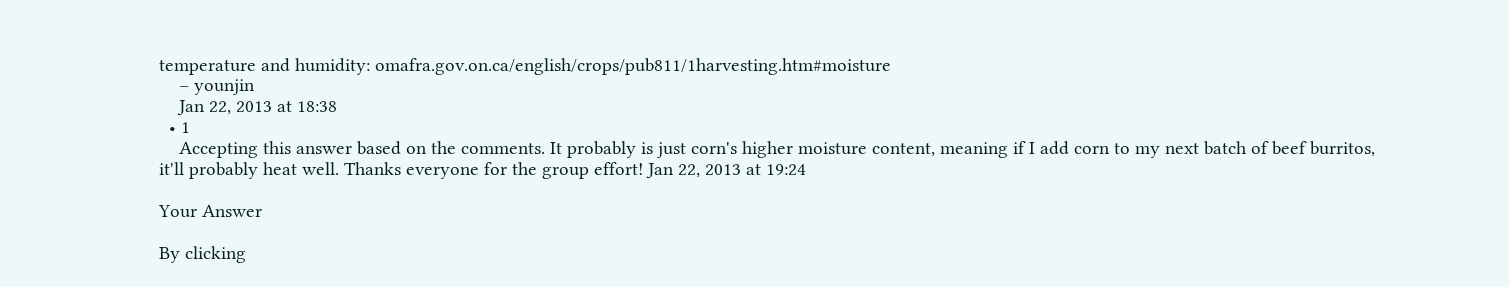temperature and humidity: omafra.gov.on.ca/english/crops/pub811/1harvesting.htm#moisture
    – younjin
    Jan 22, 2013 at 18:38
  • 1
    Accepting this answer based on the comments. It probably is just corn's higher moisture content, meaning if I add corn to my next batch of beef burritos, it'll probably heat well. Thanks everyone for the group effort! Jan 22, 2013 at 19:24

Your Answer

By clicking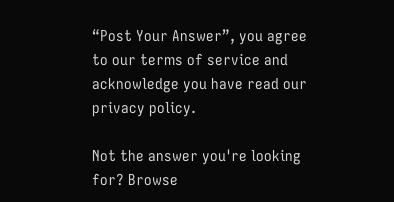“Post Your Answer”, you agree to our terms of service and acknowledge you have read our privacy policy.

Not the answer you're looking for? Browse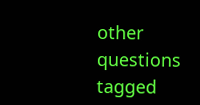other questions tagged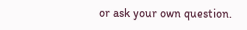or ask your own question.